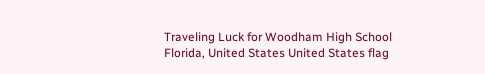Traveling Luck for Woodham High School Florida, United States United States flag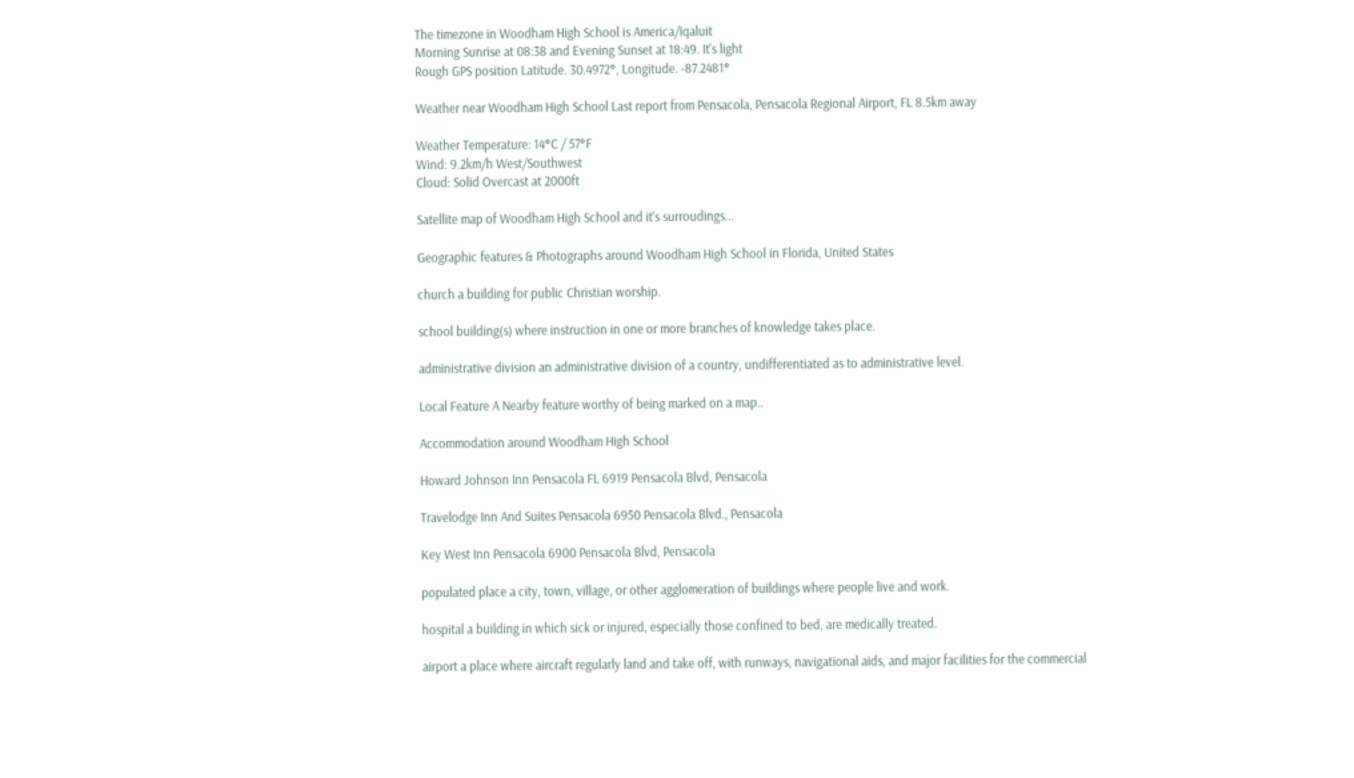The timezone in Woodham High School is America/Iqaluit
Morning Sunrise at 08:38 and Evening Sunset at 18:49. It's light
Rough GPS position Latitude. 30.4972°, Longitude. -87.2481°

Weather near Woodham High School Last report from Pensacola, Pensacola Regional Airport, FL 8.5km away

Weather Temperature: 14°C / 57°F
Wind: 9.2km/h West/Southwest
Cloud: Solid Overcast at 2000ft

Satellite map of Woodham High School and it's surroudings...

Geographic features & Photographs around Woodham High School in Florida, United States

church a building for public Christian worship.

school building(s) where instruction in one or more branches of knowledge takes place.

administrative division an administrative division of a country, undifferentiated as to administrative level.

Local Feature A Nearby feature worthy of being marked on a map..

Accommodation around Woodham High School

Howard Johnson Inn Pensacola FL 6919 Pensacola Blvd, Pensacola

Travelodge Inn And Suites Pensacola 6950 Pensacola Blvd., Pensacola

Key West Inn Pensacola 6900 Pensacola Blvd, Pensacola

populated place a city, town, village, or other agglomeration of buildings where people live and work.

hospital a building in which sick or injured, especially those confined to bed, are medically treated.

airport a place where aircraft regularly land and take off, with runways, navigational aids, and major facilities for the commercial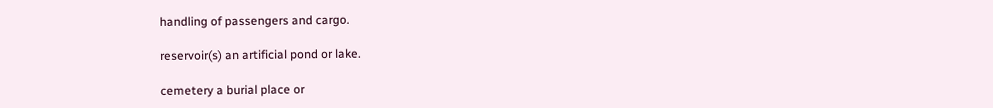handling of passengers and cargo.

reservoir(s) an artificial pond or lake.

cemetery a burial place or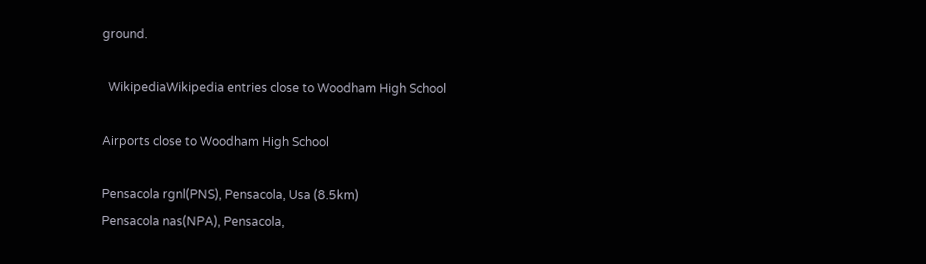ground.

  WikipediaWikipedia entries close to Woodham High School

Airports close to Woodham High School

Pensacola rgnl(PNS), Pensacola, Usa (8.5km)
Pensacola nas(NPA), Pensacola,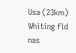Usa (23km)
Whiting fld nas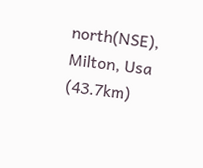north(NSE), Milton, Usa (43.7km)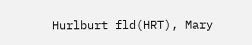Hurlburt fld(HRT), Mary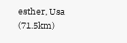esther, Usa (71.5km)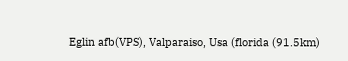Eglin afb(VPS), Valparaiso, Usa (florida (91.5km)